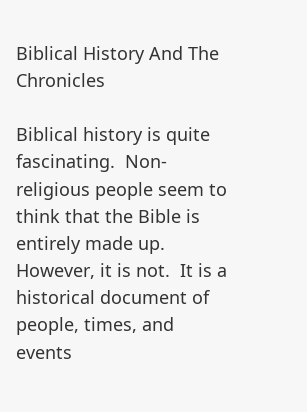Biblical History And The Chronicles

Biblical history is quite fascinating.  Non-religious people seem to think that the Bible is entirely made up.  However, it is not.  It is a historical document of people, times, and events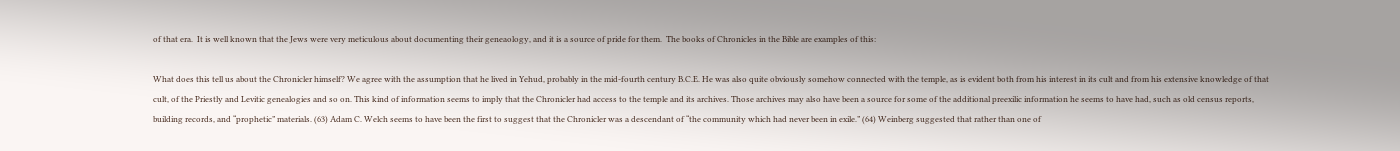of that era.  It is well known that the Jews were very meticulous about documenting their geneaology, and it is a source of pride for them.  The books of Chronicles in the Bible are examples of this:

What does this tell us about the Chronicler himself? We agree with the assumption that he lived in Yehud, probably in the mid-fourth century B.C.E. He was also quite obviously somehow connected with the temple, as is evident both from his interest in its cult and from his extensive knowledge of that cult, of the Priestly and Levitic genealogies and so on. This kind of information seems to imply that the Chronicler had access to the temple and its archives. Those archives may also have been a source for some of the additional preexilic information he seems to have had, such as old census reports, building records, and “prophetic” materials. (63) Adam C. Welch seems to have been the first to suggest that the Chronicler was a descendant of “the community which had never been in exile.” (64) Weinberg suggested that rather than one of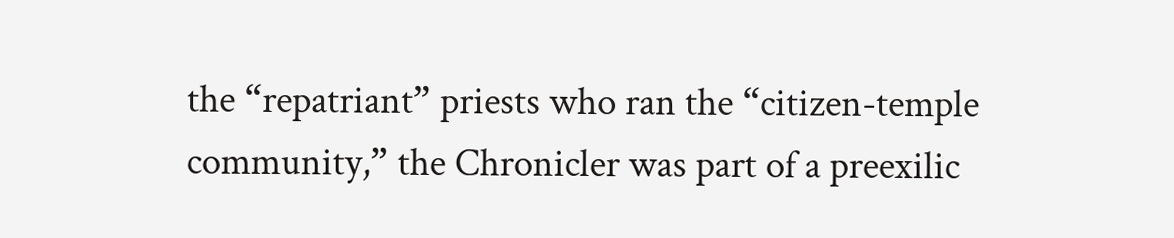the “repatriant” priests who ran the “citizen-temple community,” the Chronicler was part of a preexilic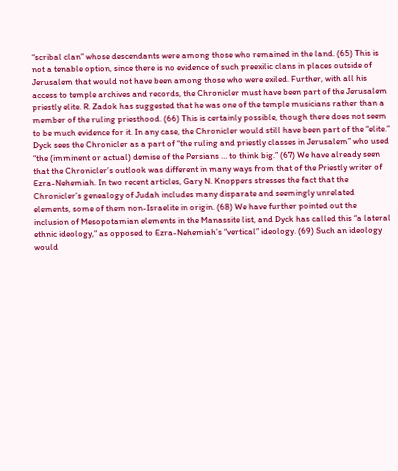“scribal clan” whose descendants were among those who remained in the land. (65) This is not a tenable option, since there is no evidence of such preexilic clans in places outside of Jerusalem that would not have been among those who were exiled. Further, with all his access to temple archives and records, the Chronicler must have been part of the Jerusalem priestly elite. R. Zadok has suggested that he was one of the temple musicians rather than a member of the ruling priesthood. (66) This is certainly possible, though there does not seem to be much evidence for it. In any case, the Chronicler would still have been part of the “elite.” Dyck sees the Chronicler as a part of “the ruling and priestly classes in Jerusalem” who used “the (imminent or actual) demise of the Persians … to think big.” (67) We have already seen that the Chronicler’s outlook was different in many ways from that of the Priestly writer of Ezra-Nehemiah. In two recent articles, Gary N. Knoppers stresses the fact that the Chronicler’s genealogy of Judah includes many disparate and seemingly unrelated elements, some of them non-Israelite in origin. (68) We have further pointed out the inclusion of Mesopotamian elements in the Manassite list, and Dyck has called this “a lateral ethnic ideology,” as opposed to Ezra-Nehemiah’s “vertical” ideology. (69) Such an ideology would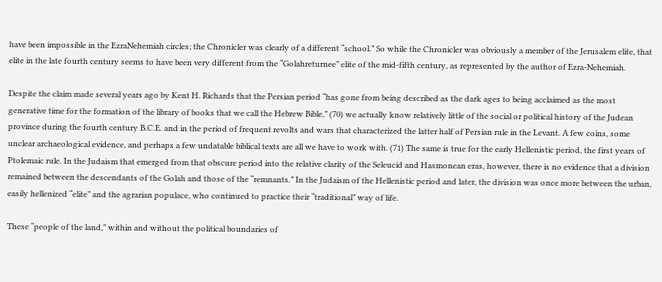have been impossible in the EzraNehemiah circles; the Chronicler was clearly of a different “school.” So while the Chronicler was obviously a member of the Jerusalem elite, that elite in the late fourth century seems to have been very different from the “Golahreturnee” elite of the mid-fifth century, as represented by the author of Ezra-Nehemiah.

Despite the claim made several years ago by Kent H. Richards that the Persian period “has gone from being described as the dark ages to being acclaimed as the most generative time for the formation of the library of books that we call the Hebrew Bible,” (70) we actually know relatively little of the social or political history of the Judean province during the fourth century B.C.E. and in the period of frequent revolts and wars that characterized the latter half of Persian rule in the Levant. A few coins, some unclear archaeological evidence, and perhaps a few undatable biblical texts are all we have to work with. (71) The same is true for the early Hellenistic period, the first years of Ptolemaic rule. In the Judaism that emerged from that obscure period into the relative clarity of the Seleucid and Hasmonean eras, however, there is no evidence that a division remained between the descendants of the Golah and those of the “remnants.” In the Judaism of the Hellenistic period and later, the division was once more between the urban, easily hellenized “elite” and the agrarian populace, who continued to practice their “traditional” way of life.

These “people of the land,” within and without the political boundaries of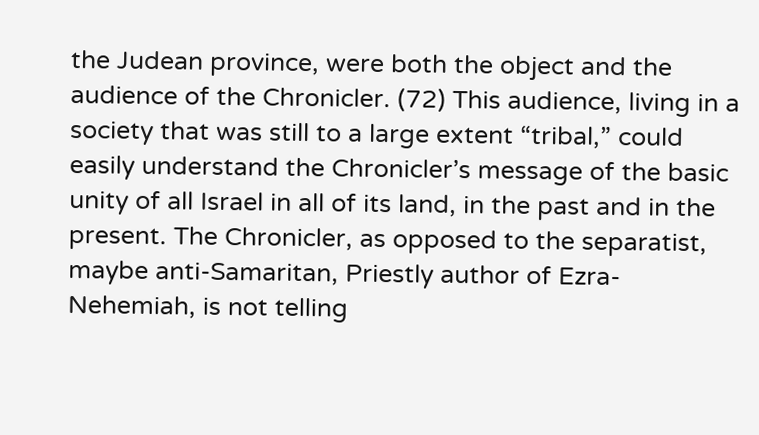the Judean province, were both the object and the audience of the Chronicler. (72) This audience, living in a society that was still to a large extent “tribal,” could easily understand the Chronicler’s message of the basic unity of all Israel in all of its land, in the past and in the present. The Chronicler, as opposed to the separatist, maybe anti-Samaritan, Priestly author of Ezra-Nehemiah, is not telling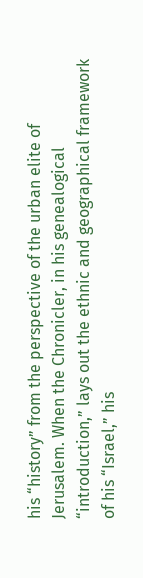his “history” from the perspective of the urban elite of Jerusalem. When the Chronicler, in his genealogical “introduction,” lays out the ethnic and geographical framework of his “Israel,” his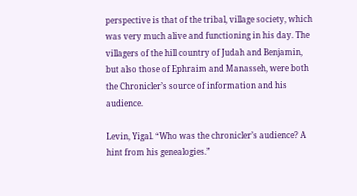perspective is that of the tribal, village society, which was very much alive and functioning in his day. The villagers of the hill country of Judah and Benjamin, but also those of Ephraim and Manasseh, were both the Chronicler’s source of information and his audience.

Levin, Yigal. “Who was the chronicler’s audience? A hint from his genealogies.”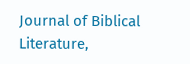Journal of Biblical Literature,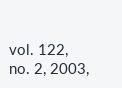vol. 122, no. 2, 2003,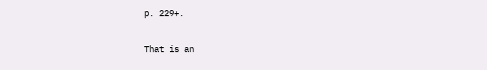p. 229+.

That is an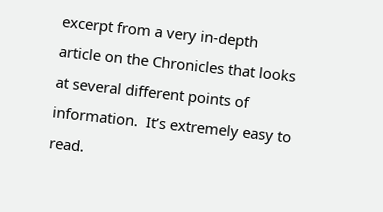excerpt from a very in-depth article on the Chronicles that looks at several different points of information.  It’s extremely easy to read.